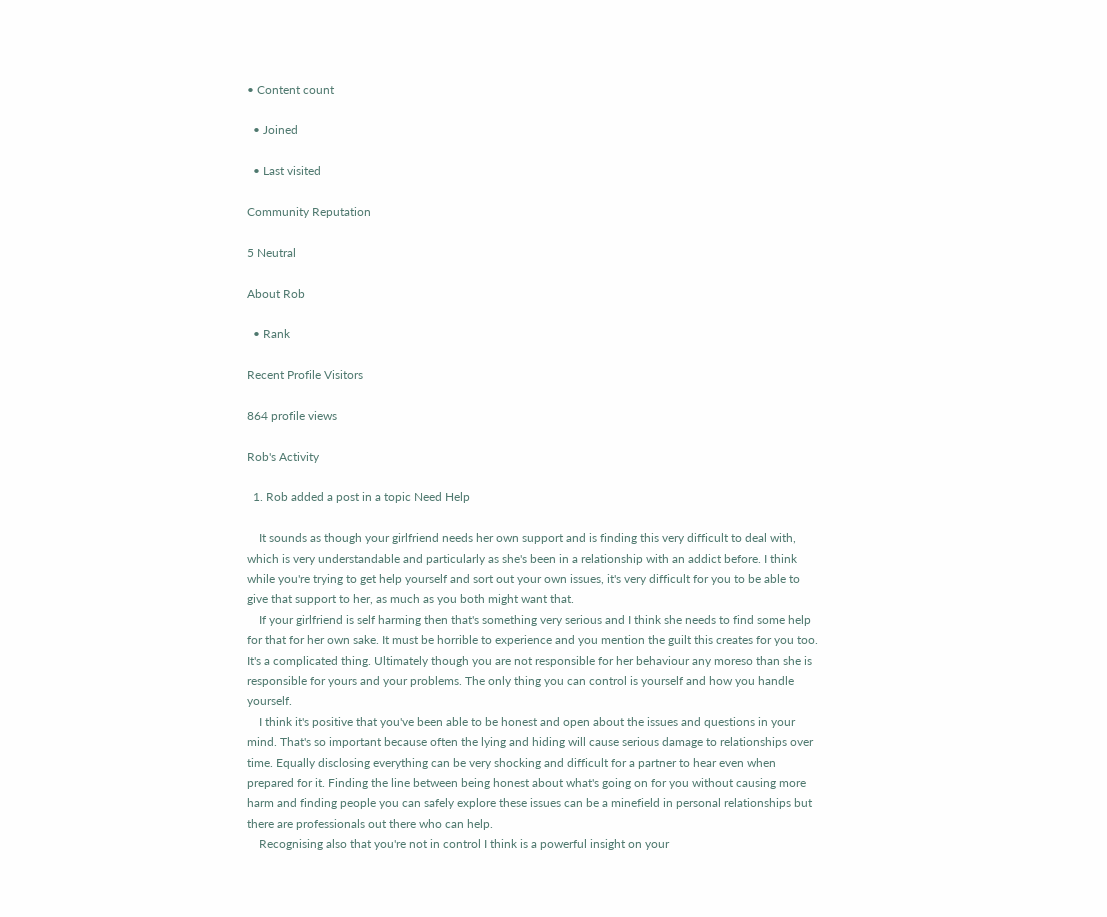• Content count

  • Joined

  • Last visited

Community Reputation

5 Neutral

About Rob

  • Rank

Recent Profile Visitors

864 profile views

Rob's Activity

  1. Rob added a post in a topic Need Help

    It sounds as though your girlfriend needs her own support and is finding this very difficult to deal with, which is very understandable and particularly as she's been in a relationship with an addict before. I think while you're trying to get help yourself and sort out your own issues, it's very difficult for you to be able to give that support to her, as much as you both might want that.
    If your girlfriend is self harming then that's something very serious and I think she needs to find some help for that for her own sake. It must be horrible to experience and you mention the guilt this creates for you too. It's a complicated thing. Ultimately though you are not responsible for her behaviour any moreso than she is responsible for yours and your problems. The only thing you can control is yourself and how you handle yourself.
    I think it's positive that you've been able to be honest and open about the issues and questions in your mind. That's so important because often the lying and hiding will cause serious damage to relationships over time. Equally disclosing everything can be very shocking and difficult for a partner to hear even when prepared for it. Finding the line between being honest about what's going on for you without causing more harm and finding people you can safely explore these issues can be a minefield in personal relationships but there are professionals out there who can help.
    Recognising also that you're not in control I think is a powerful insight on your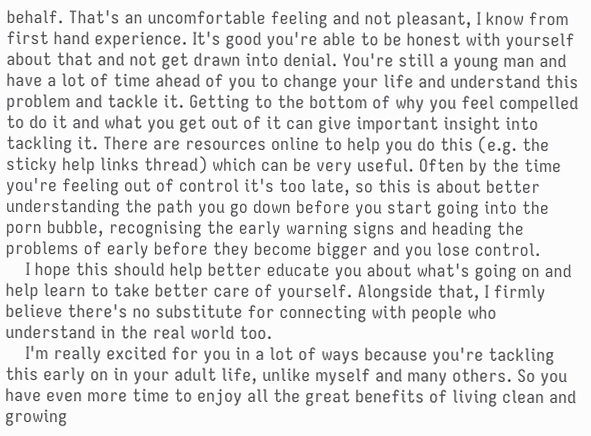behalf. That's an uncomfortable feeling and not pleasant, I know from first hand experience. It's good you're able to be honest with yourself about that and not get drawn into denial. You're still a young man and have a lot of time ahead of you to change your life and understand this problem and tackle it. Getting to the bottom of why you feel compelled to do it and what you get out of it can give important insight into tackling it. There are resources online to help you do this (e.g. the sticky help links thread) which can be very useful. Often by the time you're feeling out of control it's too late, so this is about better understanding the path you go down before you start going into the porn bubble, recognising the early warning signs and heading the problems of early before they become bigger and you lose control.
    I hope this should help better educate you about what's going on and help learn to take better care of yourself. Alongside that, I firmly believe there's no substitute for connecting with people who understand in the real world too.
    I'm really excited for you in a lot of ways because you're tackling this early on in your adult life, unlike myself and many others. So you have even more time to enjoy all the great benefits of living clean and growing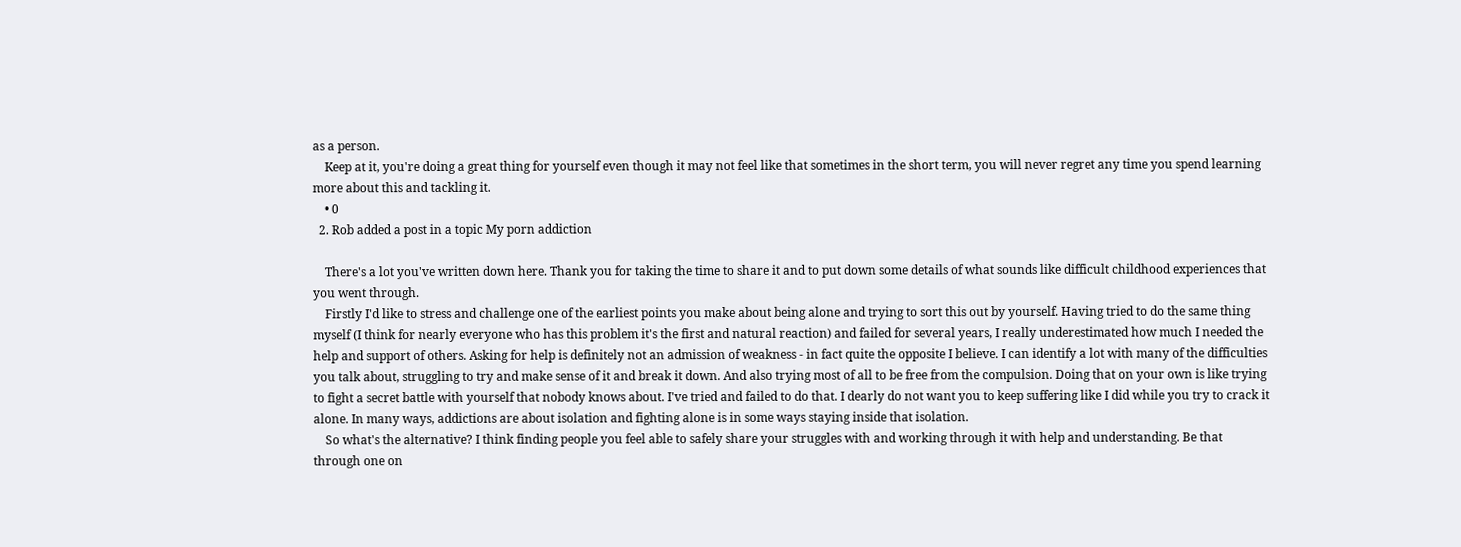as a person.
    Keep at it, you're doing a great thing for yourself even though it may not feel like that sometimes in the short term, you will never regret any time you spend learning more about this and tackling it.
    • 0
  2. Rob added a post in a topic My porn addiction

    There's a lot you've written down here. Thank you for taking the time to share it and to put down some details of what sounds like difficult childhood experiences that you went through.
    Firstly I'd like to stress and challenge one of the earliest points you make about being alone and trying to sort this out by yourself. Having tried to do the same thing myself (I think for nearly everyone who has this problem it's the first and natural reaction) and failed for several years, I really underestimated how much I needed the help and support of others. Asking for help is definitely not an admission of weakness - in fact quite the opposite I believe. I can identify a lot with many of the difficulties you talk about, struggling to try and make sense of it and break it down. And also trying most of all to be free from the compulsion. Doing that on your own is like trying to fight a secret battle with yourself that nobody knows about. I've tried and failed to do that. I dearly do not want you to keep suffering like I did while you try to crack it alone. In many ways, addictions are about isolation and fighting alone is in some ways staying inside that isolation.
    So what's the alternative? I think finding people you feel able to safely share your struggles with and working through it with help and understanding. Be that through one on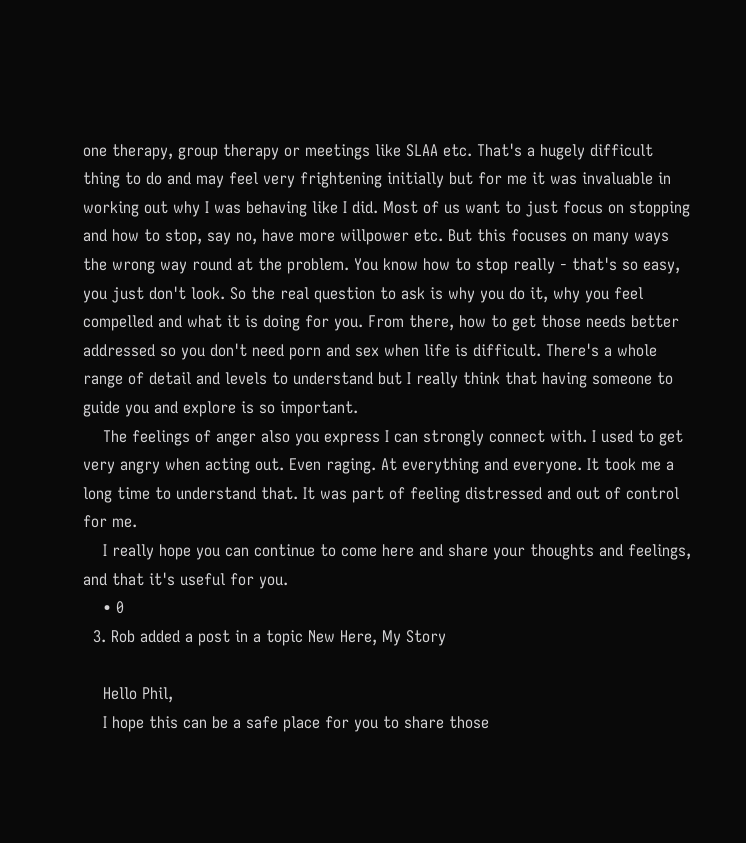one therapy, group therapy or meetings like SLAA etc. That's a hugely difficult thing to do and may feel very frightening initially but for me it was invaluable in working out why I was behaving like I did. Most of us want to just focus on stopping and how to stop, say no, have more willpower etc. But this focuses on many ways the wrong way round at the problem. You know how to stop really - that's so easy, you just don't look. So the real question to ask is why you do it, why you feel compelled and what it is doing for you. From there, how to get those needs better addressed so you don't need porn and sex when life is difficult. There's a whole range of detail and levels to understand but I really think that having someone to guide you and explore is so important.
    The feelings of anger also you express I can strongly connect with. I used to get very angry when acting out. Even raging. At everything and everyone. It took me a long time to understand that. It was part of feeling distressed and out of control for me.
    I really hope you can continue to come here and share your thoughts and feelings, and that it's useful for you.
    • 0
  3. Rob added a post in a topic New Here, My Story

    Hello Phil,
    I hope this can be a safe place for you to share those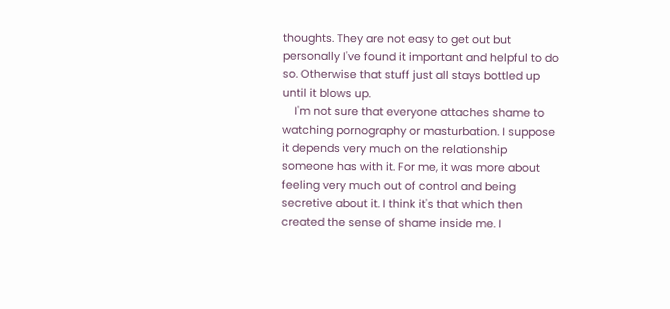thoughts. They are not easy to get out but personally I've found it important and helpful to do so. Otherwise that stuff just all stays bottled up until it blows up.
    I'm not sure that everyone attaches shame to watching pornography or masturbation. I suppose it depends very much on the relationship someone has with it. For me, it was more about feeling very much out of control and being secretive about it. I think it's that which then created the sense of shame inside me. I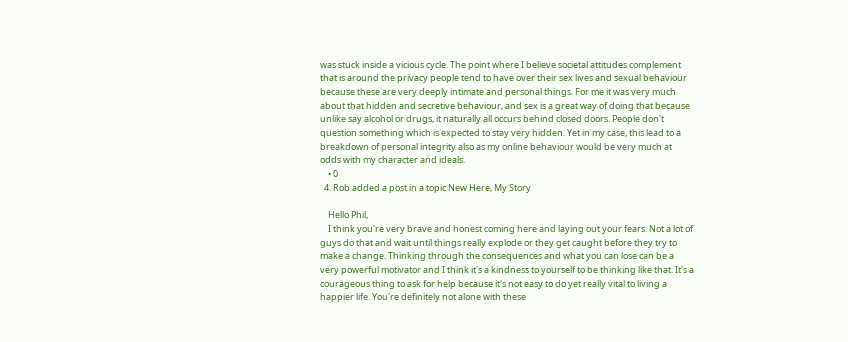was stuck inside a vicious cycle. The point where I believe societal attitudes complement that is around the privacy people tend to have over their sex lives and sexual behaviour because these are very deeply intimate and personal things. For me it was very much about that hidden and secretive behaviour, and sex is a great way of doing that because unlike say alcohol or drugs, it naturally all occurs behind closed doors. People don't question something which is expected to stay very hidden. Yet in my case, this lead to a breakdown of personal integrity also as my online behaviour would be very much at odds with my character and ideals.
    • 0
  4. Rob added a post in a topic New Here, My Story

    Hello Phil,
    I think you're very brave and honest coming here and laying out your fears. Not a lot of guys do that and wait until things really explode or they get caught before they try to make a change. Thinking through the consequences and what you can lose can be a very powerful motivator and I think it's a kindness to yourself to be thinking like that. It's a courageous thing to ask for help because it's not easy to do yet really vital to living a happier life. You're definitely not alone with these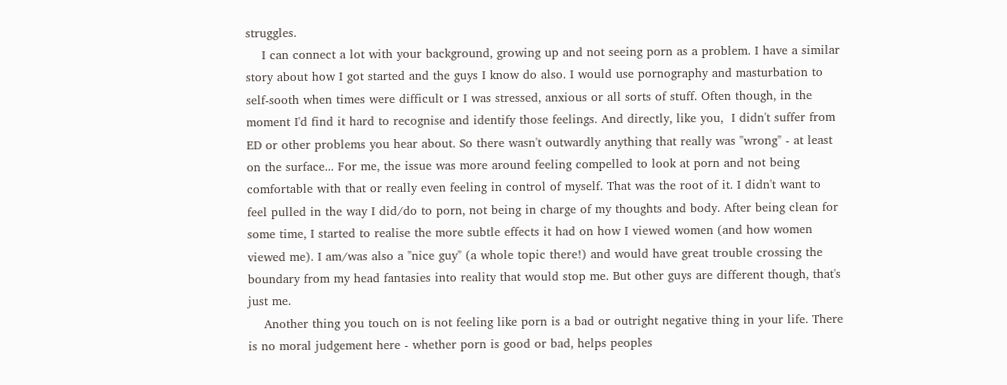struggles.
    I can connect a lot with your background, growing up and not seeing porn as a problem. I have a similar story about how I got started and the guys I know do also. I would use pornography and masturbation to self-sooth when times were difficult or I was stressed, anxious or all sorts of stuff. Often though, in the moment I'd find it hard to recognise and identify those feelings. And directly, like you,  I didn't suffer from ED or other problems you hear about. So there wasn't outwardly anything that really was "wrong" - at least on the surface... For me, the issue was more around feeling compelled to look at porn and not being comfortable with that or really even feeling in control of myself. That was the root of it. I didn't want to feel pulled in the way I did/do to porn, not being in charge of my thoughts and body. After being clean for some time, I started to realise the more subtle effects it had on how I viewed women (and how women viewed me). I am/was also a "nice guy" (a whole topic there!) and would have great trouble crossing the boundary from my head fantasies into reality that would stop me. But other guys are different though, that's just me.
    Another thing you touch on is not feeling like porn is a bad or outright negative thing in your life. There is no moral judgement here - whether porn is good or bad, helps peoples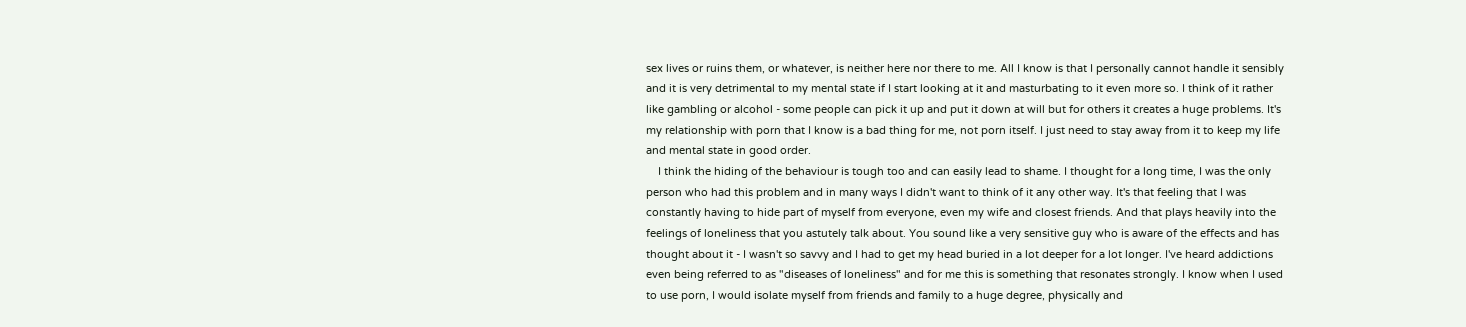sex lives or ruins them, or whatever, is neither here nor there to me. All I know is that I personally cannot handle it sensibly and it is very detrimental to my mental state if I start looking at it and masturbating to it even more so. I think of it rather like gambling or alcohol - some people can pick it up and put it down at will but for others it creates a huge problems. It's my relationship with porn that I know is a bad thing for me, not porn itself. I just need to stay away from it to keep my life and mental state in good order.
    I think the hiding of the behaviour is tough too and can easily lead to shame. I thought for a long time, I was the only person who had this problem and in many ways I didn't want to think of it any other way. It's that feeling that I was constantly having to hide part of myself from everyone, even my wife and closest friends. And that plays heavily into the feelings of loneliness that you astutely talk about. You sound like a very sensitive guy who is aware of the effects and has thought about it - I wasn't so savvy and I had to get my head buried in a lot deeper for a lot longer. I've heard addictions even being referred to as "diseases of loneliness" and for me this is something that resonates strongly. I know when I used to use porn, I would isolate myself from friends and family to a huge degree, physically and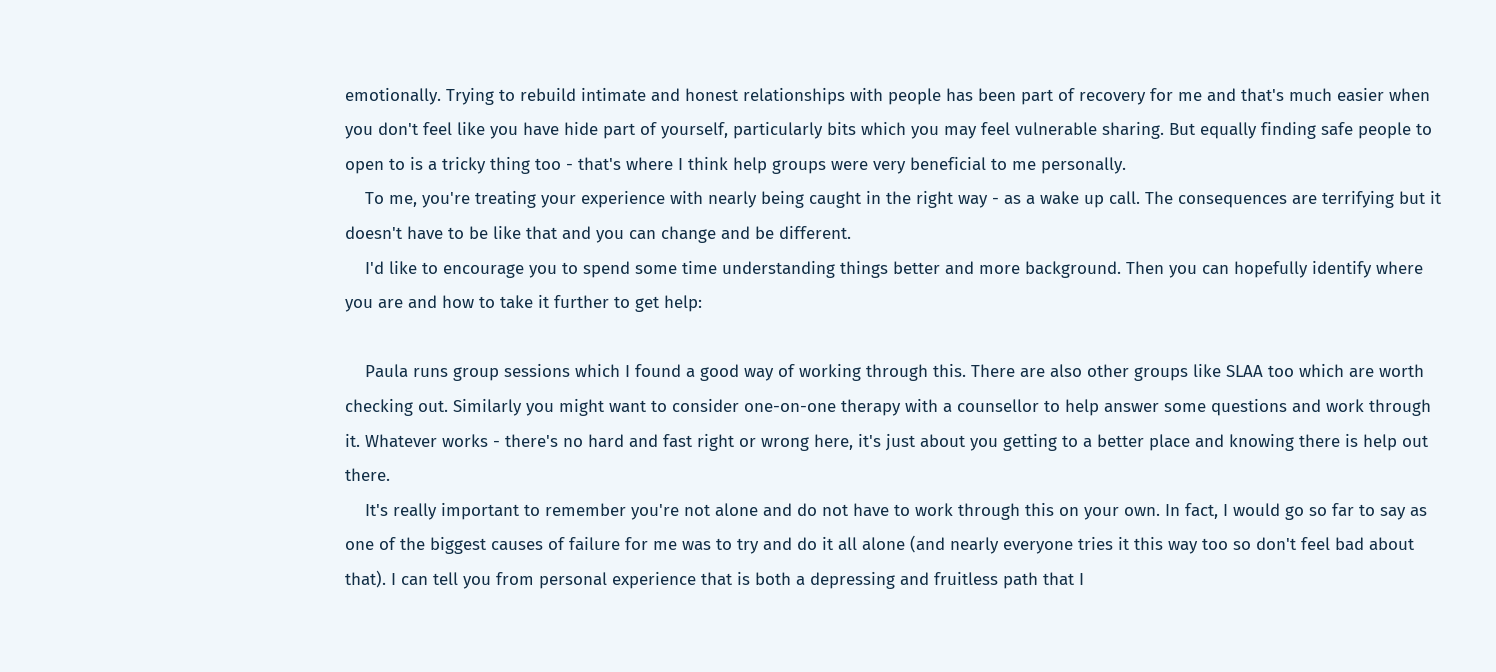emotionally. Trying to rebuild intimate and honest relationships with people has been part of recovery for me and that's much easier when you don't feel like you have hide part of yourself, particularly bits which you may feel vulnerable sharing. But equally finding safe people to open to is a tricky thing too - that's where I think help groups were very beneficial to me personally.
    To me, you're treating your experience with nearly being caught in the right way - as a wake up call. The consequences are terrifying but it doesn't have to be like that and you can change and be different.
    I'd like to encourage you to spend some time understanding things better and more background. Then you can hopefully identify where you are and how to take it further to get help:

    Paula runs group sessions which I found a good way of working through this. There are also other groups like SLAA too which are worth checking out. Similarly you might want to consider one-on-one therapy with a counsellor to help answer some questions and work through it. Whatever works - there's no hard and fast right or wrong here, it's just about you getting to a better place and knowing there is help out there.
    It's really important to remember you're not alone and do not have to work through this on your own. In fact, I would go so far to say as one of the biggest causes of failure for me was to try and do it all alone (and nearly everyone tries it this way too so don't feel bad about that). I can tell you from personal experience that is both a depressing and fruitless path that I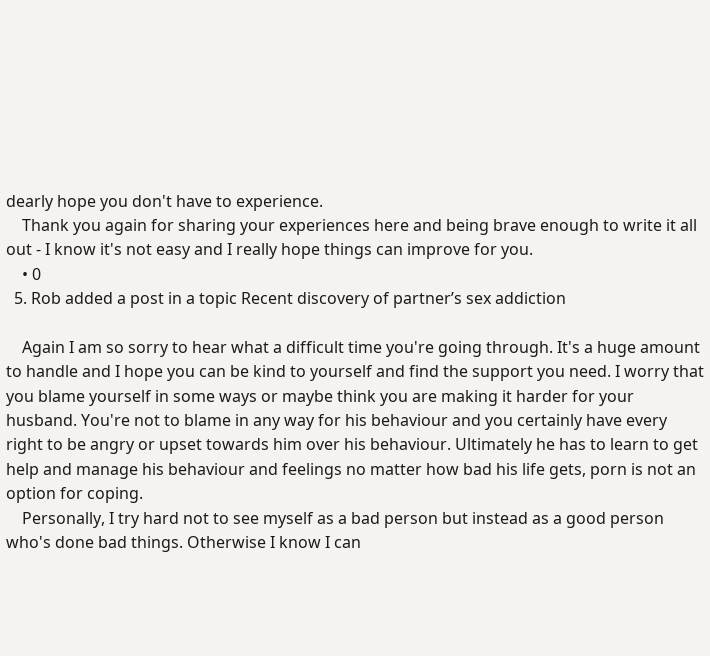dearly hope you don't have to experience.
    Thank you again for sharing your experiences here and being brave enough to write it all out - I know it's not easy and I really hope things can improve for you.
    • 0
  5. Rob added a post in a topic Recent discovery of partner’s sex addiction

    Again I am so sorry to hear what a difficult time you're going through. It's a huge amount to handle and I hope you can be kind to yourself and find the support you need. I worry that you blame yourself in some ways or maybe think you are making it harder for your husband. You're not to blame in any way for his behaviour and you certainly have every right to be angry or upset towards him over his behaviour. Ultimately he has to learn to get help and manage his behaviour and feelings no matter how bad his life gets, porn is not an option for coping.
    Personally, I try hard not to see myself as a bad person but instead as a good person who's done bad things. Otherwise I know I can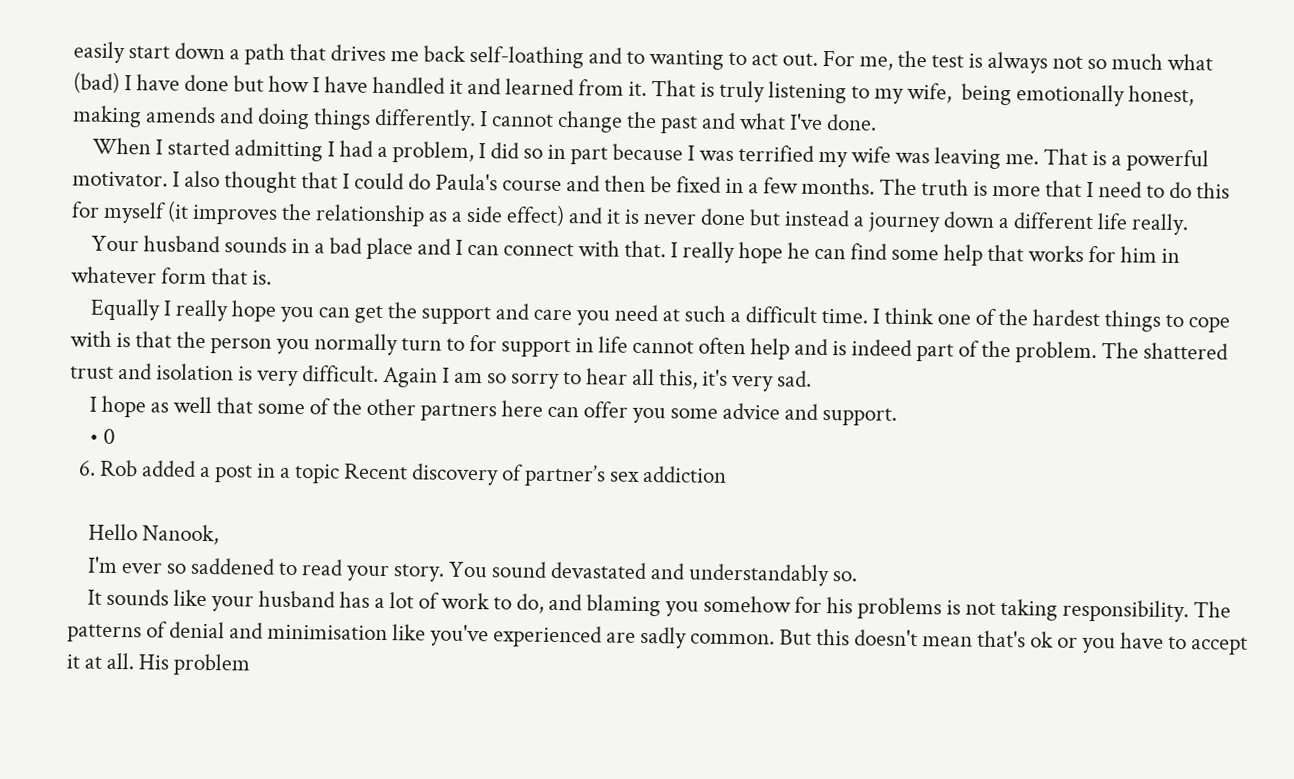easily start down a path that drives me back self-loathing and to wanting to act out. For me, the test is always not so much what (bad) I have done but how I have handled it and learned from it. That is truly listening to my wife,  being emotionally honest, making amends and doing things differently. I cannot change the past and what I've done.
    When I started admitting I had a problem, I did so in part because I was terrified my wife was leaving me. That is a powerful motivator. I also thought that I could do Paula's course and then be fixed in a few months. The truth is more that I need to do this for myself (it improves the relationship as a side effect) and it is never done but instead a journey down a different life really.
    Your husband sounds in a bad place and I can connect with that. I really hope he can find some help that works for him in whatever form that is.
    Equally I really hope you can get the support and care you need at such a difficult time. I think one of the hardest things to cope with is that the person you normally turn to for support in life cannot often help and is indeed part of the problem. The shattered trust and isolation is very difficult. Again I am so sorry to hear all this, it's very sad.
    I hope as well that some of the other partners here can offer you some advice and support.
    • 0
  6. Rob added a post in a topic Recent discovery of partner’s sex addiction

    Hello Nanook,
    I'm ever so saddened to read your story. You sound devastated and understandably so.
    It sounds like your husband has a lot of work to do, and blaming you somehow for his problems is not taking responsibility. The patterns of denial and minimisation like you've experienced are sadly common. But this doesn't mean that's ok or you have to accept it at all. His problem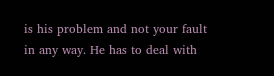is his problem and not your fault in any way. He has to deal with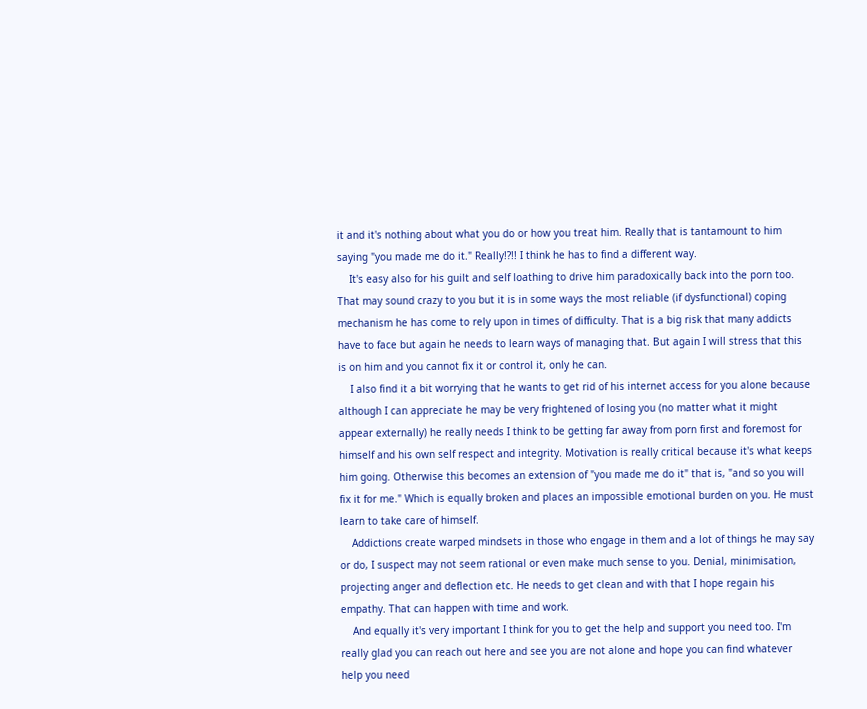it and it's nothing about what you do or how you treat him. Really that is tantamount to him saying "you made me do it." Really!?!! I think he has to find a different way.
    It's easy also for his guilt and self loathing to drive him paradoxically back into the porn too. That may sound crazy to you but it is in some ways the most reliable (if dysfunctional) coping mechanism he has come to rely upon in times of difficulty. That is a big risk that many addicts have to face but again he needs to learn ways of managing that. But again I will stress that this is on him and you cannot fix it or control it, only he can.
    I also find it a bit worrying that he wants to get rid of his internet access for you alone because although I can appreciate he may be very frightened of losing you (no matter what it might appear externally) he really needs I think to be getting far away from porn first and foremost for himself and his own self respect and integrity. Motivation is really critical because it's what keeps him going. Otherwise this becomes an extension of "you made me do it" that is, "and so you will fix it for me." Which is equally broken and places an impossible emotional burden on you. He must learn to take care of himself.
    Addictions create warped mindsets in those who engage in them and a lot of things he may say or do, I suspect may not seem rational or even make much sense to you. Denial, minimisation, projecting anger and deflection etc. He needs to get clean and with that I hope regain his empathy. That can happen with time and work.
    And equally it's very important I think for you to get the help and support you need too. I'm really glad you can reach out here and see you are not alone and hope you can find whatever help you need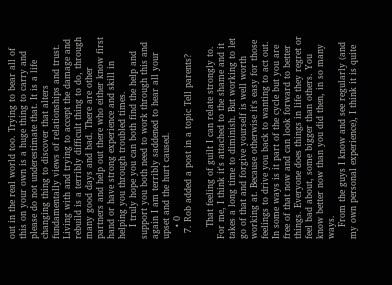out in the real world too. Trying to bear all of this on your own is a huge thing to carry and please do not underestimate that. It is a life changing thing to discover that alters fundamentally views of relationships and trust. Living with and trying to accept the damage and rebuild is a terribly difficult thing to do, through many good days and bad. There are other partners and help out there who either know first hand or have strong experience and skill in helping you through troubled times.
    I truly hope you can both find the help and support you both need to work through this and again I am terribly saddened to hear all your upset and the hurt caused.
    • 0
  7. Rob added a post in a topic Tell parents?

    That feeling of guilt I can relate strongly to. For me, I think it's attached to the shame and it takes a long time to diminish. But working to let go of that and forgive yourself is well worth working at. Because otherwise it's easy for those feelings to drive you back to wanting to act out. In some ways is it part of the cycle but you are free of that now and can look forward to better things. Everyone does things in life they regret or feel bad about, some bigger than others. You know better now than you did then, in so many ways.
    From the guys I know and see regularly (and my own personal experience), I think it is quite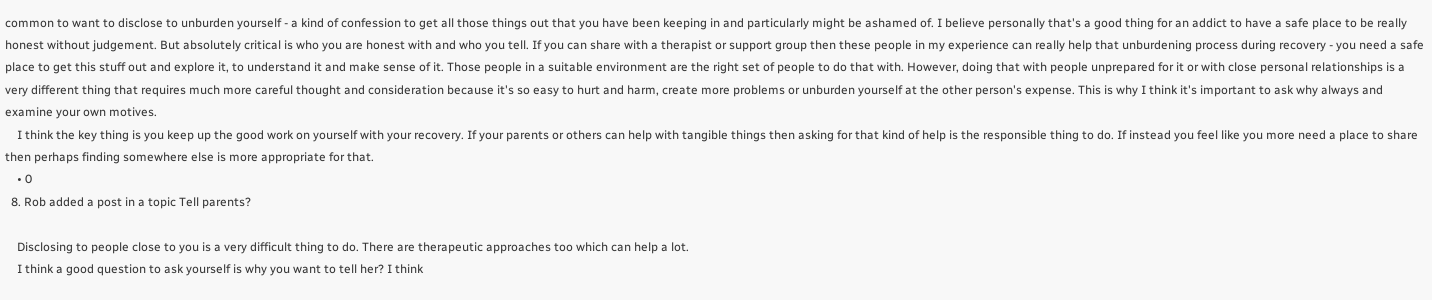common to want to disclose to unburden yourself - a kind of confession to get all those things out that you have been keeping in and particularly might be ashamed of. I believe personally that's a good thing for an addict to have a safe place to be really honest without judgement. But absolutely critical is who you are honest with and who you tell. If you can share with a therapist or support group then these people in my experience can really help that unburdening process during recovery - you need a safe place to get this stuff out and explore it, to understand it and make sense of it. Those people in a suitable environment are the right set of people to do that with. However, doing that with people unprepared for it or with close personal relationships is a very different thing that requires much more careful thought and consideration because it's so easy to hurt and harm, create more problems or unburden yourself at the other person's expense. This is why I think it's important to ask why always and examine your own motives.
    I think the key thing is you keep up the good work on yourself with your recovery. If your parents or others can help with tangible things then asking for that kind of help is the responsible thing to do. If instead you feel like you more need a place to share then perhaps finding somewhere else is more appropriate for that.
    • 0
  8. Rob added a post in a topic Tell parents?

    Disclosing to people close to you is a very difficult thing to do. There are therapeutic approaches too which can help a lot.
    I think a good question to ask yourself is why you want to tell her? I think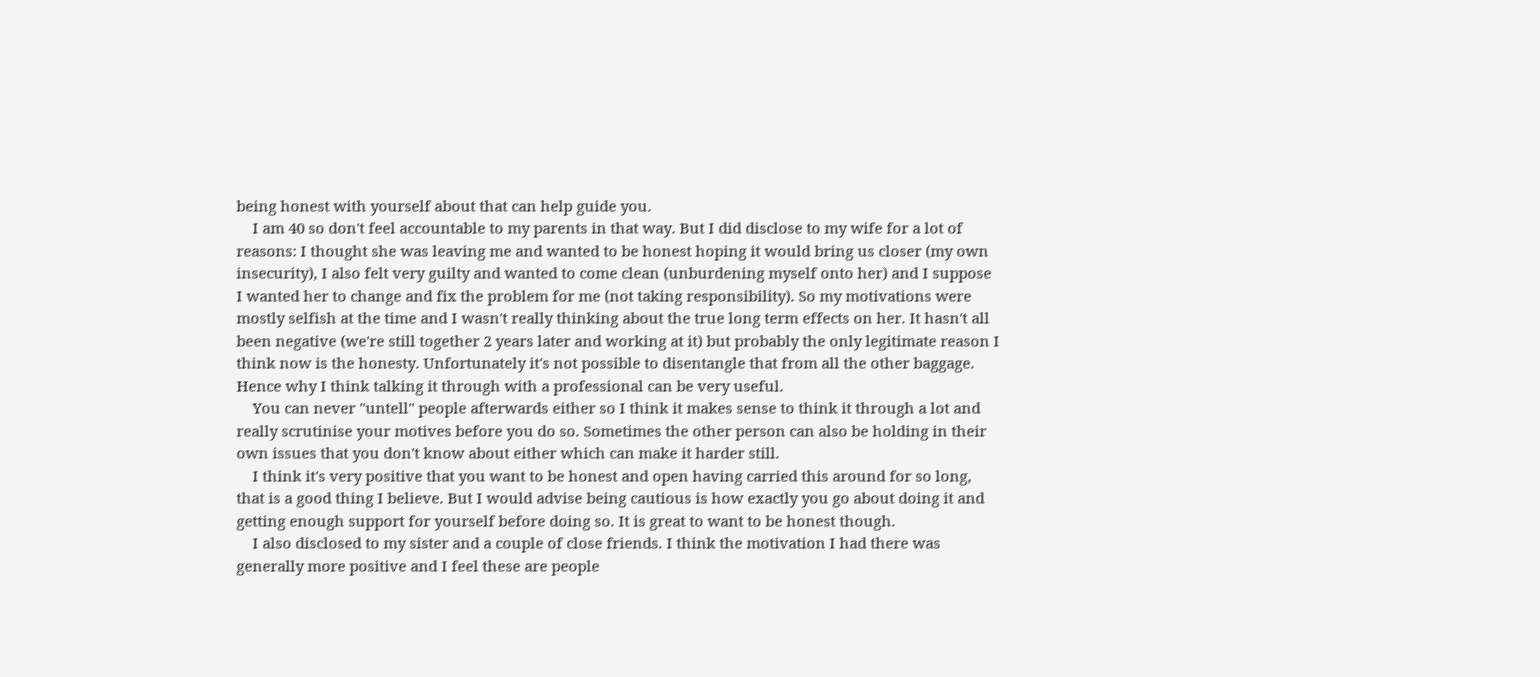being honest with yourself about that can help guide you.
    I am 40 so don't feel accountable to my parents in that way. But I did disclose to my wife for a lot of reasons: I thought she was leaving me and wanted to be honest hoping it would bring us closer (my own insecurity), I also felt very guilty and wanted to come clean (unburdening myself onto her) and I suppose I wanted her to change and fix the problem for me (not taking responsibility). So my motivations were mostly selfish at the time and I wasn't really thinking about the true long term effects on her. It hasn't all been negative (we're still together 2 years later and working at it) but probably the only legitimate reason I think now is the honesty. Unfortunately it's not possible to disentangle that from all the other baggage. Hence why I think talking it through with a professional can be very useful.
    You can never "untell" people afterwards either so I think it makes sense to think it through a lot and really scrutinise your motives before you do so. Sometimes the other person can also be holding in their own issues that you don't know about either which can make it harder still.
    I think it's very positive that you want to be honest and open having carried this around for so long, that is a good thing I believe. But I would advise being cautious is how exactly you go about doing it and getting enough support for yourself before doing so. It is great to want to be honest though.
    I also disclosed to my sister and a couple of close friends. I think the motivation I had there was generally more positive and I feel these are people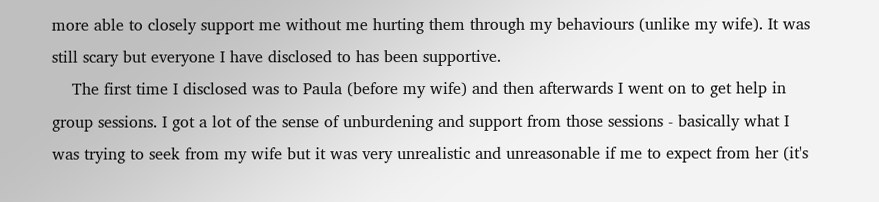more able to closely support me without me hurting them through my behaviours (unlike my wife). It was still scary but everyone I have disclosed to has been supportive.
    The first time I disclosed was to Paula (before my wife) and then afterwards I went on to get help in group sessions. I got a lot of the sense of unburdening and support from those sessions - basically what I was trying to seek from my wife but it was very unrealistic and unreasonable if me to expect from her (it's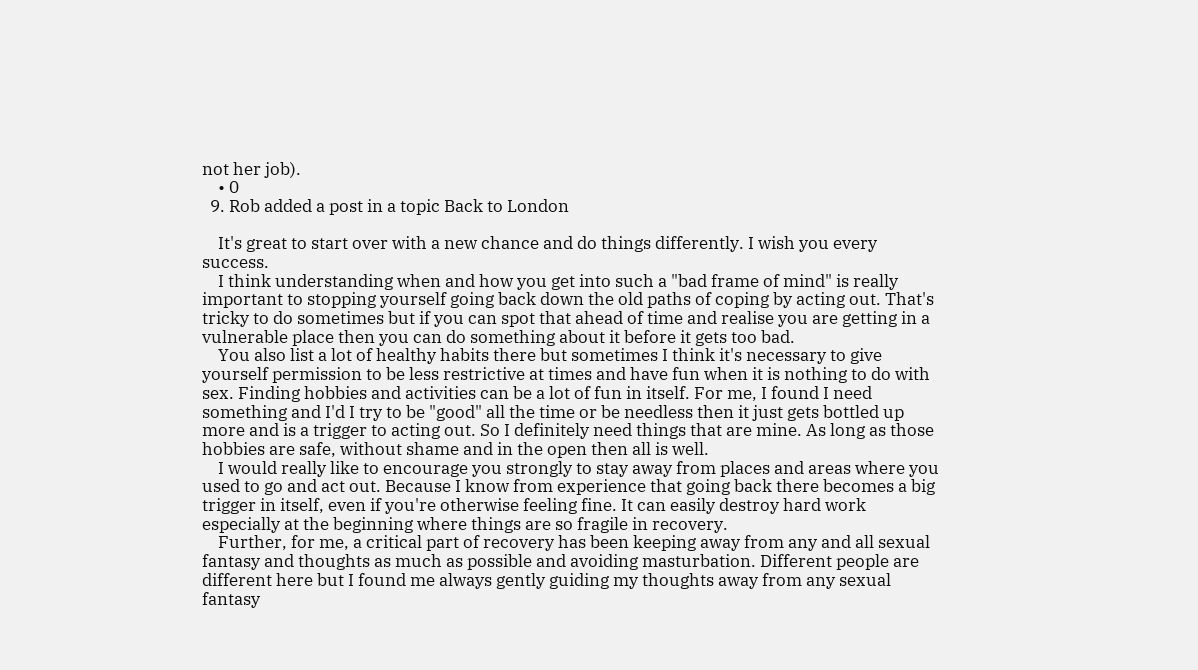not her job).
    • 0
  9. Rob added a post in a topic Back to London

    It's great to start over with a new chance and do things differently. I wish you every success.
    I think understanding when and how you get into such a "bad frame of mind" is really important to stopping yourself going back down the old paths of coping by acting out. That's tricky to do sometimes but if you can spot that ahead of time and realise you are getting in a vulnerable place then you can do something about it before it gets too bad.
    You also list a lot of healthy habits there but sometimes I think it's necessary to give yourself permission to be less restrictive at times and have fun when it is nothing to do with sex. Finding hobbies and activities can be a lot of fun in itself. For me, I found I need something and I'd I try to be "good" all the time or be needless then it just gets bottled up more and is a trigger to acting out. So I definitely need things that are mine. As long as those hobbies are safe, without shame and in the open then all is well.
    I would really like to encourage you strongly to stay away from places and areas where you used to go and act out. Because I know from experience that going back there becomes a big trigger in itself, even if you're otherwise feeling fine. It can easily destroy hard work especially at the beginning where things are so fragile in recovery.
    Further, for me, a critical part of recovery has been keeping away from any and all sexual fantasy and thoughts as much as possible and avoiding masturbation. Different people are different here but I found me always gently guiding my thoughts away from any sexual fantasy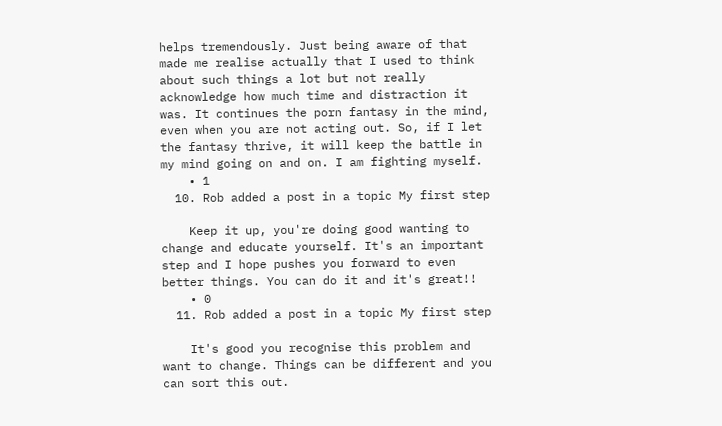helps tremendously. Just being aware of that made me realise actually that I used to think about such things a lot but not really acknowledge how much time and distraction it was. It continues the porn fantasy in the mind, even when you are not acting out. So, if I let the fantasy thrive, it will keep the battle in my mind going on and on. I am fighting myself.
    • 1
  10. Rob added a post in a topic My first step

    Keep it up, you're doing good wanting to change and educate yourself. It's an important step and I hope pushes you forward to even better things. You can do it and it's great!!
    • 0
  11. Rob added a post in a topic My first step

    It's good you recognise this problem and want to change. Things can be different and you can sort this out.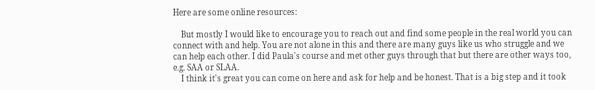Here are some online resources:

    But mostly I would like to encourage you to reach out and find some people in the real world you can connect with and help. You are not alone in this and there are many guys like us who struggle and we can help each other. I did Paula's course and met other guys through that but there are other ways too, e.g. SAA or SLAA.
    I think it's great you can come on here and ask for help and be honest. That is a big step and it took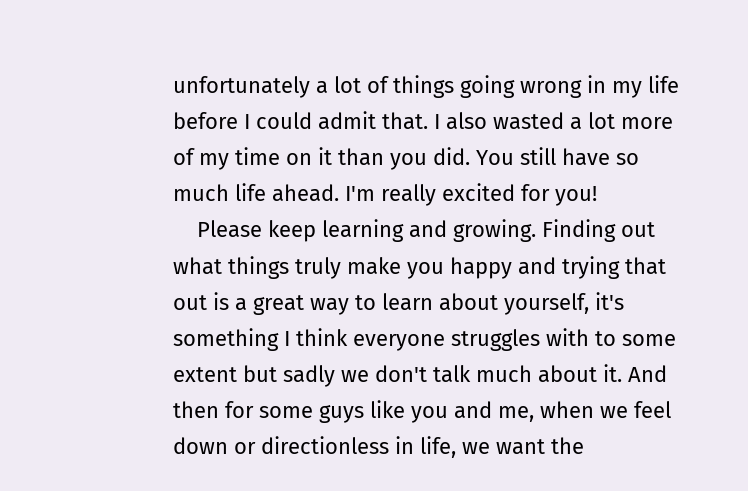unfortunately a lot of things going wrong in my life before I could admit that. I also wasted a lot more of my time on it than you did. You still have so much life ahead. I'm really excited for you!
    Please keep learning and growing. Finding out what things truly make you happy and trying that out is a great way to learn about yourself, it's something I think everyone struggles with to some extent but sadly we don't talk much about it. And then for some guys like you and me, when we feel down or directionless in life, we want the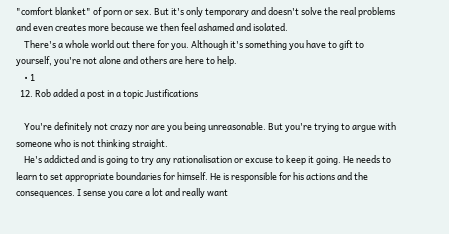"comfort blanket" of porn or sex. But it's only temporary and doesn't solve the real problems and even creates more because we then feel ashamed and isolated.
    There's a whole world out there for you. Although it's something you have to gift to yourself, you're not alone and others are here to help.
    • 1
  12. Rob added a post in a topic Justifications

    You're definitely not crazy nor are you being unreasonable. But you're trying to argue with someone who is not thinking straight.
    He's addicted and is going to try any rationalisation or excuse to keep it going. He needs to learn to set appropriate boundaries for himself. He is responsible for his actions and the consequences. I sense you care a lot and really want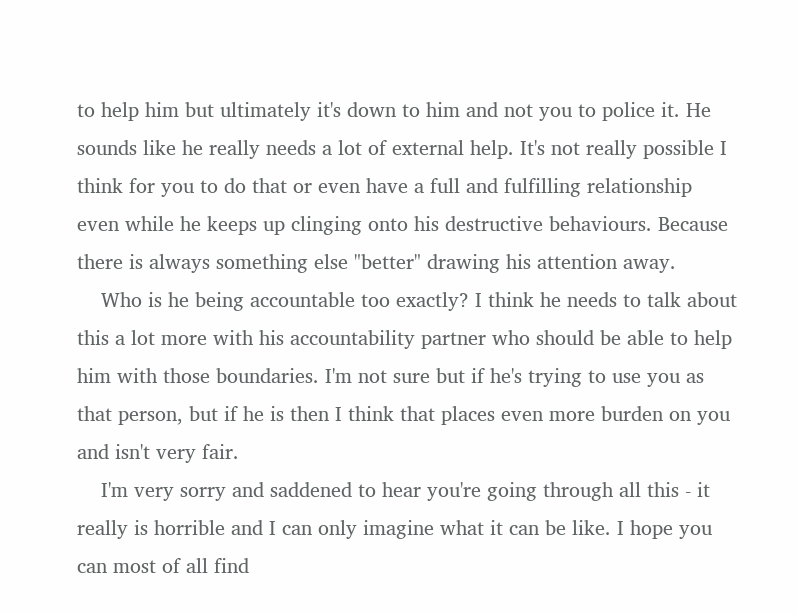to help him but ultimately it's down to him and not you to police it. He sounds like he really needs a lot of external help. It's not really possible I think for you to do that or even have a full and fulfilling relationship even while he keeps up clinging onto his destructive behaviours. Because there is always something else "better" drawing his attention away.
    Who is he being accountable too exactly? I think he needs to talk about this a lot more with his accountability partner who should be able to help him with those boundaries. I'm not sure but if he's trying to use you as that person, but if he is then I think that places even more burden on you and isn't very fair.
    I'm very sorry and saddened to hear you're going through all this - it really is horrible and I can only imagine what it can be like. I hope you can most of all find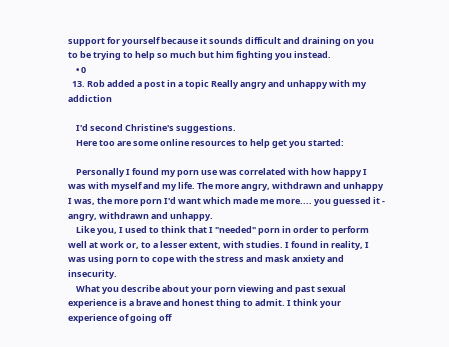support for yourself because it sounds difficult and draining on you to be trying to help so much but him fighting you instead.
    • 0
  13. Rob added a post in a topic Really angry and unhappy with my addiction

    I'd second Christine's suggestions.
    Here too are some online resources to help get you started:

    Personally I found my porn use was correlated with how happy I was with myself and my life. The more angry, withdrawn and unhappy I was, the more porn I'd want which made me more.... you guessed it - angry, withdrawn and unhappy.
    Like you, I used to think that I "needed" porn in order to perform well at work or, to a lesser extent, with studies. I found in reality, I was using porn to cope with the stress and mask anxiety and insecurity.
    What you describe about your porn viewing and past sexual experience is a brave and honest thing to admit. I think your experience of going off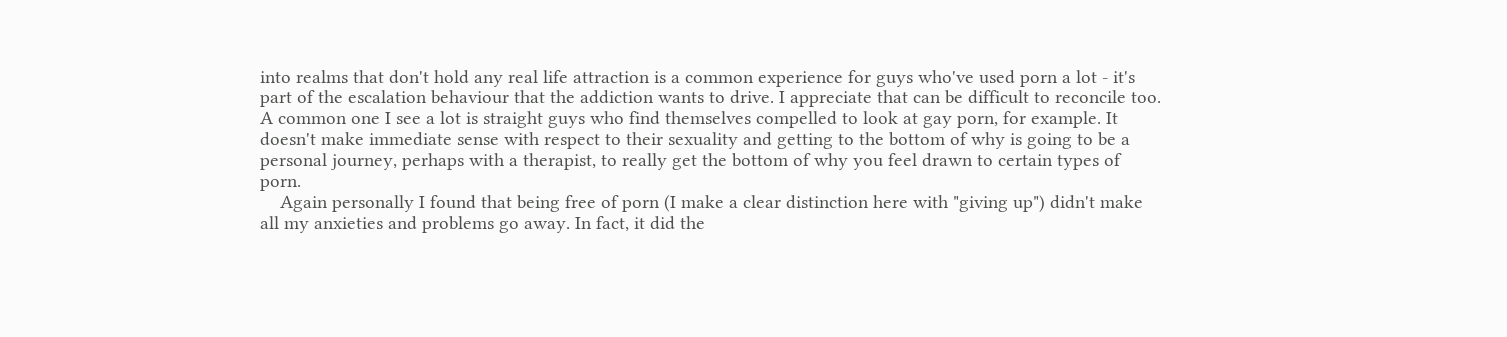into realms that don't hold any real life attraction is a common experience for guys who've used porn a lot - it's part of the escalation behaviour that the addiction wants to drive. I appreciate that can be difficult to reconcile too. A common one I see a lot is straight guys who find themselves compelled to look at gay porn, for example. It doesn't make immediate sense with respect to their sexuality and getting to the bottom of why is going to be a personal journey, perhaps with a therapist, to really get the bottom of why you feel drawn to certain types of porn.
    Again personally I found that being free of porn (I make a clear distinction here with "giving up") didn't make all my anxieties and problems go away. In fact, it did the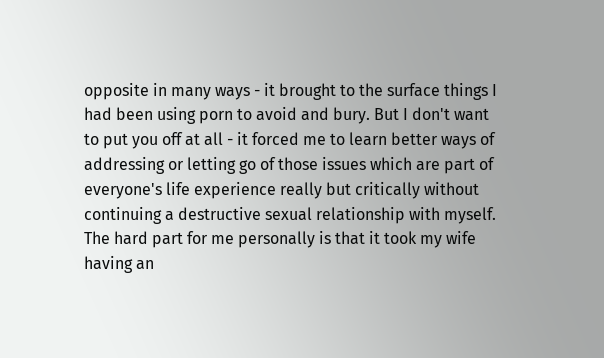opposite in many ways - it brought to the surface things I had been using porn to avoid and bury. But I don't want to put you off at all - it forced me to learn better ways of addressing or letting go of those issues which are part of everyone's life experience really but critically without continuing a destructive sexual relationship with myself. The hard part for me personally is that it took my wife having an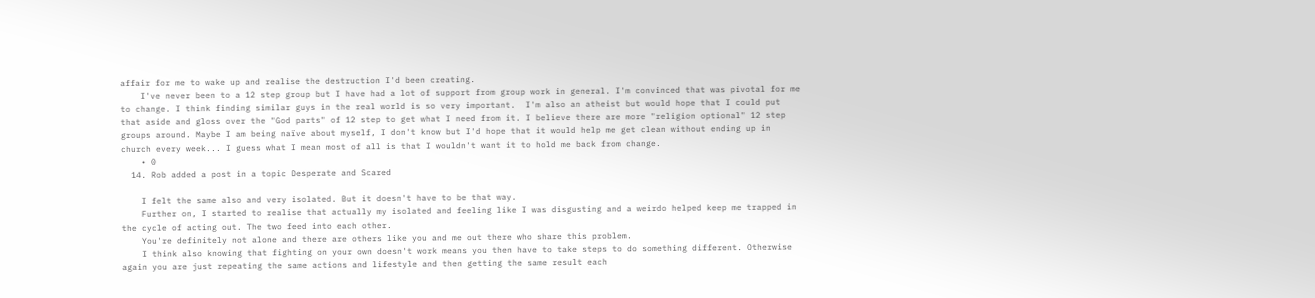affair for me to wake up and realise the destruction I'd been creating.
    I've never been to a 12 step group but I have had a lot of support from group work in general. I'm convinced that was pivotal for me to change. I think finding similar guys in the real world is so very important.  I'm also an atheist but would hope that I could put that aside and gloss over the "God parts" of 12 step to get what I need from it. I believe there are more "religion optional" 12 step groups around. Maybe I am being naïve about myself, I don't know but I'd hope that it would help me get clean without ending up in church every week... I guess what I mean most of all is that I wouldn't want it to hold me back from change.
    • 0
  14. Rob added a post in a topic Desperate and Scared

    I felt the same also and very isolated. But it doesn't have to be that way.
    Further on, I started to realise that actually my isolated and feeling like I was disgusting and a weirdo helped keep me trapped in the cycle of acting out. The two feed into each other.
    You're definitely not alone and there are others like you and me out there who share this problem.
    I think also knowing that fighting on your own doesn't work means you then have to take steps to do something different. Otherwise again you are just repeating the same actions and lifestyle and then getting the same result each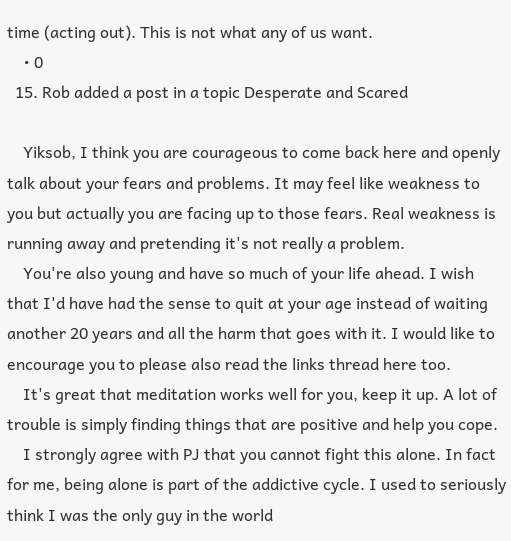time (acting out). This is not what any of us want.
    • 0
  15. Rob added a post in a topic Desperate and Scared

    Yiksob, I think you are courageous to come back here and openly talk about your fears and problems. It may feel like weakness to you but actually you are facing up to those fears. Real weakness is running away and pretending it's not really a problem.
    You're also young and have so much of your life ahead. I wish that I'd have had the sense to quit at your age instead of waiting another 20 years and all the harm that goes with it. I would like to encourage you to please also read the links thread here too.
    It's great that meditation works well for you, keep it up. A lot of trouble is simply finding things that are positive and help you cope.
    I strongly agree with PJ that you cannot fight this alone. In fact for me, being alone is part of the addictive cycle. I used to seriously think I was the only guy in the world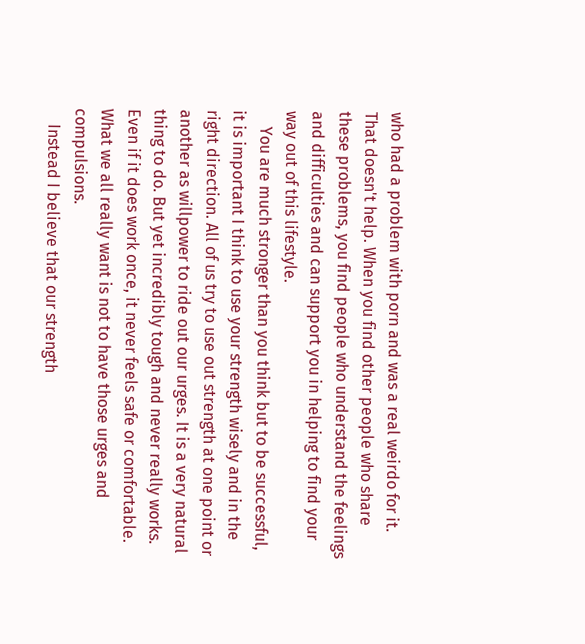who had a problem with porn and was a real weirdo for it. That doesn't help. When you find other people who share these problems, you find people who understand the feelings and difficulties and can support you in helping to find your way out of this lifestyle.
    You are much stronger than you think but to be successful, it is important I think to use your strength wisely and in the right direction. All of us try to use out strength at one point or another as willpower to ride out our urges. It is a very natural thing to do. But yet incredibly tough and never really works. Even if it does work once, it never feels safe or comfortable. What we all really want is not to have those urges and compulsions.
    Instead I believe that our strength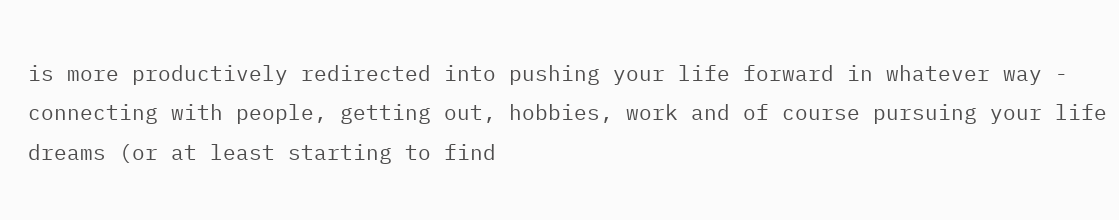is more productively redirected into pushing your life forward in whatever way - connecting with people, getting out, hobbies, work and of course pursuing your life dreams (or at least starting to find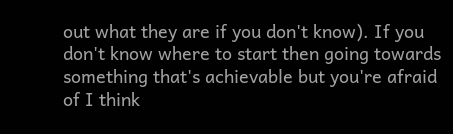out what they are if you don't know). If you don't know where to start then going towards something that's achievable but you're afraid of I think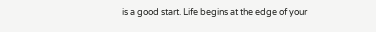is a good start. Life begins at the edge of your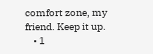comfort zone, my friend. Keep it up.
    • 1